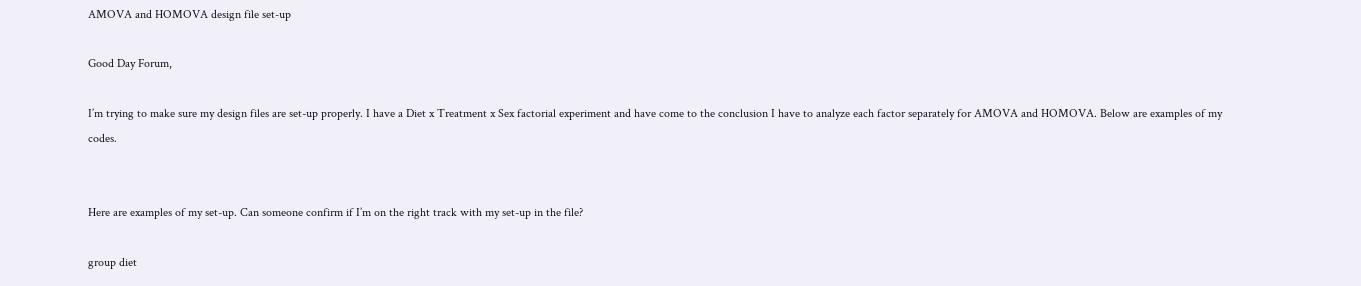AMOVA and HOMOVA design file set-up

Good Day Forum,

I’m trying to make sure my design files are set-up properly. I have a Diet x Treatment x Sex factorial experiment and have come to the conclusion I have to analyze each factor separately for AMOVA and HOMOVA. Below are examples of my codes.


Here are examples of my set-up. Can someone confirm if I’m on the right track with my set-up in the file?

group diet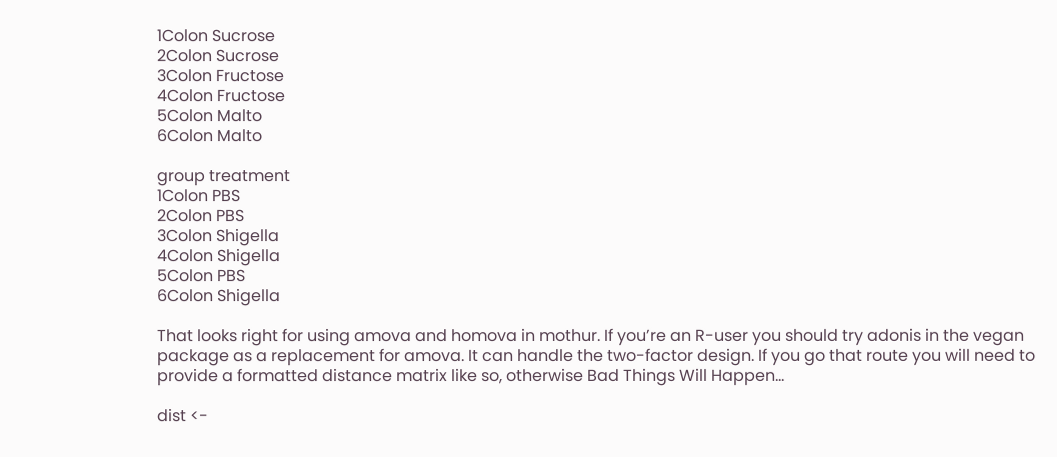1Colon Sucrose
2Colon Sucrose
3Colon Fructose
4Colon Fructose
5Colon Malto
6Colon Malto

group treatment
1Colon PBS
2Colon PBS
3Colon Shigella
4Colon Shigella
5Colon PBS
6Colon Shigella

That looks right for using amova and homova in mothur. If you’re an R-user you should try adonis in the vegan package as a replacement for amova. It can handle the two-factor design. If you go that route you will need to provide a formatted distance matrix like so, otherwise Bad Things Will Happen…

dist <-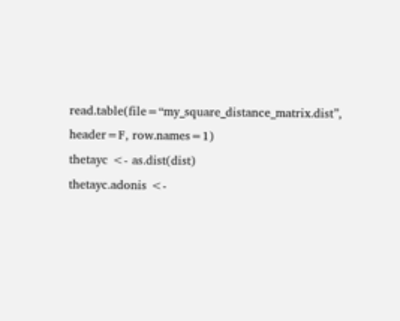read.table(file=“my_square_distance_matrix.dist”, header=F, row.names=1)
thetayc <- as.dist(dist)
thetayc.adonis <-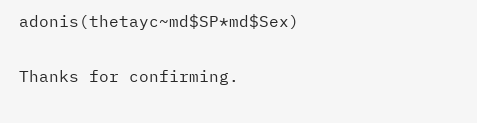adonis(thetayc~md$SP*md$Sex)

Thanks for confirming.